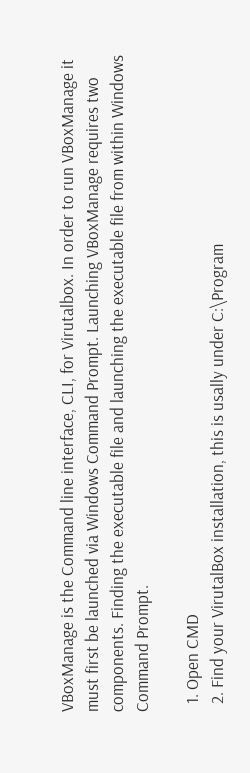VBoxManage is the Command line interface, CLI, for Virutalbox. In order to run VBoxManage it must first be launched via Windows Command Prompt. Launching VBoxManage requires two components. Finding the executable file and launching the executable file from within Windows Command Prompt.

  1. Open CMD
  2. Find your VirutalBox installation, this is usally under C:\Program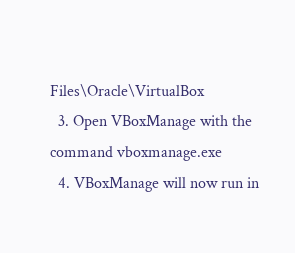Files\Oracle\VirtualBox
  3. Open VBoxManage with the command vboxmanage.exe
  4. VBoxManage will now run in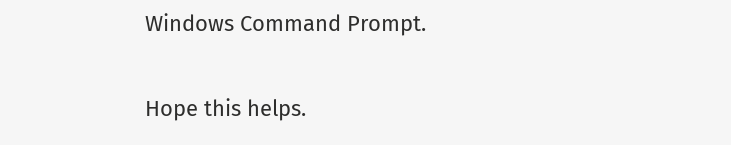Windows Command Prompt.

Hope this helps.